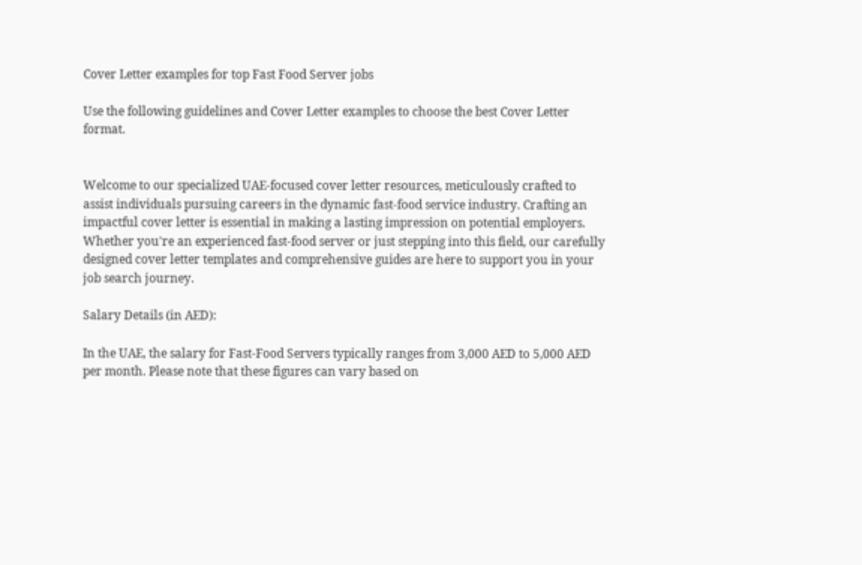Cover Letter examples for top Fast Food Server jobs

Use the following guidelines and Cover Letter examples to choose the best Cover Letter format.


Welcome to our specialized UAE-focused cover letter resources, meticulously crafted to assist individuals pursuing careers in the dynamic fast-food service industry. Crafting an impactful cover letter is essential in making a lasting impression on potential employers. Whether you're an experienced fast-food server or just stepping into this field, our carefully designed cover letter templates and comprehensive guides are here to support you in your job search journey.

Salary Details (in AED):

In the UAE, the salary for Fast-Food Servers typically ranges from 3,000 AED to 5,000 AED per month. Please note that these figures can vary based on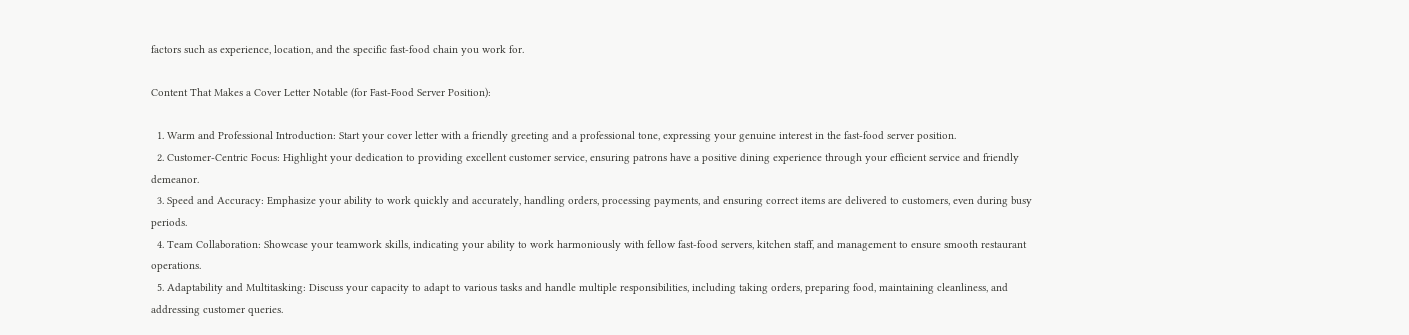factors such as experience, location, and the specific fast-food chain you work for.

Content That Makes a Cover Letter Notable (for Fast-Food Server Position):

  1. Warm and Professional Introduction: Start your cover letter with a friendly greeting and a professional tone, expressing your genuine interest in the fast-food server position.
  2. Customer-Centric Focus: Highlight your dedication to providing excellent customer service, ensuring patrons have a positive dining experience through your efficient service and friendly demeanor.
  3. Speed and Accuracy: Emphasize your ability to work quickly and accurately, handling orders, processing payments, and ensuring correct items are delivered to customers, even during busy periods.
  4. Team Collaboration: Showcase your teamwork skills, indicating your ability to work harmoniously with fellow fast-food servers, kitchen staff, and management to ensure smooth restaurant operations.
  5. Adaptability and Multitasking: Discuss your capacity to adapt to various tasks and handle multiple responsibilities, including taking orders, preparing food, maintaining cleanliness, and addressing customer queries.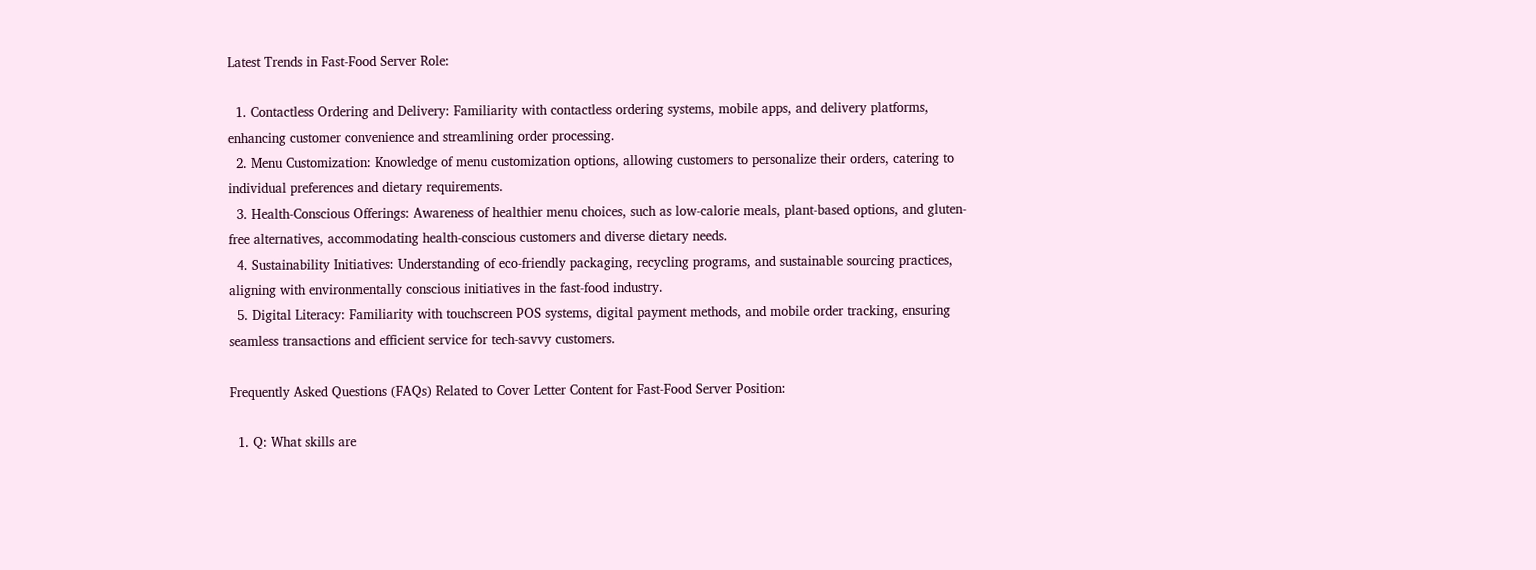Latest Trends in Fast-Food Server Role:

  1. Contactless Ordering and Delivery: Familiarity with contactless ordering systems, mobile apps, and delivery platforms, enhancing customer convenience and streamlining order processing.
  2. Menu Customization: Knowledge of menu customization options, allowing customers to personalize their orders, catering to individual preferences and dietary requirements.
  3. Health-Conscious Offerings: Awareness of healthier menu choices, such as low-calorie meals, plant-based options, and gluten-free alternatives, accommodating health-conscious customers and diverse dietary needs.
  4. Sustainability Initiatives: Understanding of eco-friendly packaging, recycling programs, and sustainable sourcing practices, aligning with environmentally conscious initiatives in the fast-food industry.
  5. Digital Literacy: Familiarity with touchscreen POS systems, digital payment methods, and mobile order tracking, ensuring seamless transactions and efficient service for tech-savvy customers.

Frequently Asked Questions (FAQs) Related to Cover Letter Content for Fast-Food Server Position:

  1. Q: What skills are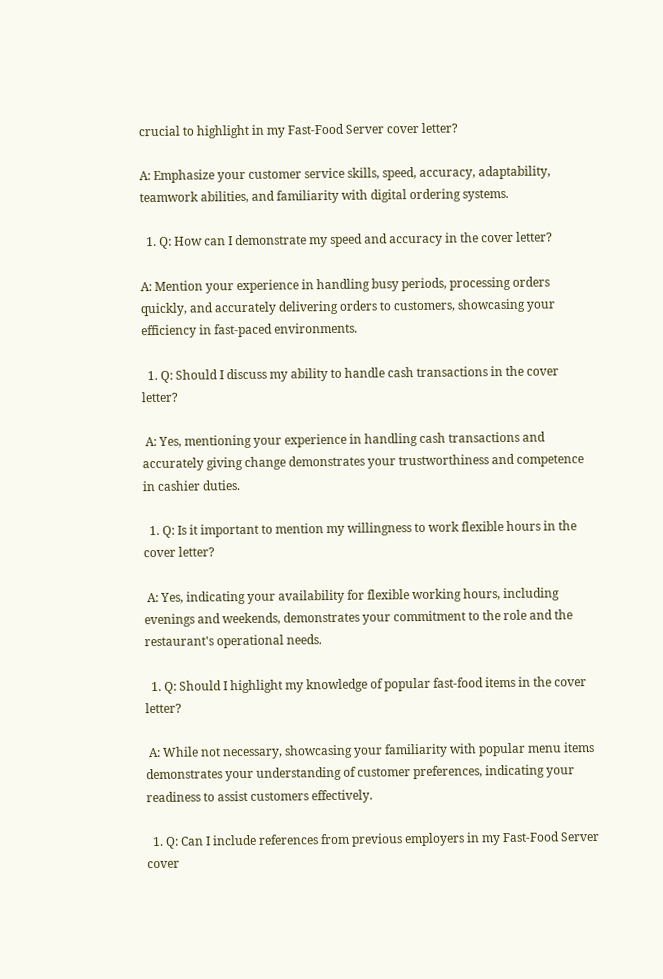crucial to highlight in my Fast-Food Server cover letter?

A: Emphasize your customer service skills, speed, accuracy, adaptability, teamwork abilities, and familiarity with digital ordering systems.

  1. Q: How can I demonstrate my speed and accuracy in the cover letter?

A: Mention your experience in handling busy periods, processing orders quickly, and accurately delivering orders to customers, showcasing your efficiency in fast-paced environments.

  1. Q: Should I discuss my ability to handle cash transactions in the cover letter?

 A: Yes, mentioning your experience in handling cash transactions and accurately giving change demonstrates your trustworthiness and competence in cashier duties.

  1. Q: Is it important to mention my willingness to work flexible hours in the cover letter?

 A: Yes, indicating your availability for flexible working hours, including evenings and weekends, demonstrates your commitment to the role and the restaurant's operational needs.

  1. Q: Should I highlight my knowledge of popular fast-food items in the cover letter?

 A: While not necessary, showcasing your familiarity with popular menu items demonstrates your understanding of customer preferences, indicating your readiness to assist customers effectively.

  1. Q: Can I include references from previous employers in my Fast-Food Server cover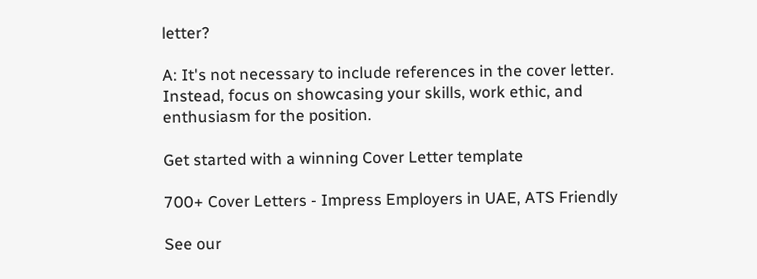letter?

A: It's not necessary to include references in the cover letter. Instead, focus on showcasing your skills, work ethic, and enthusiasm for the position.

Get started with a winning Cover Letter template

700+ Cover Letters - Impress Employers in UAE, ATS Friendly

See our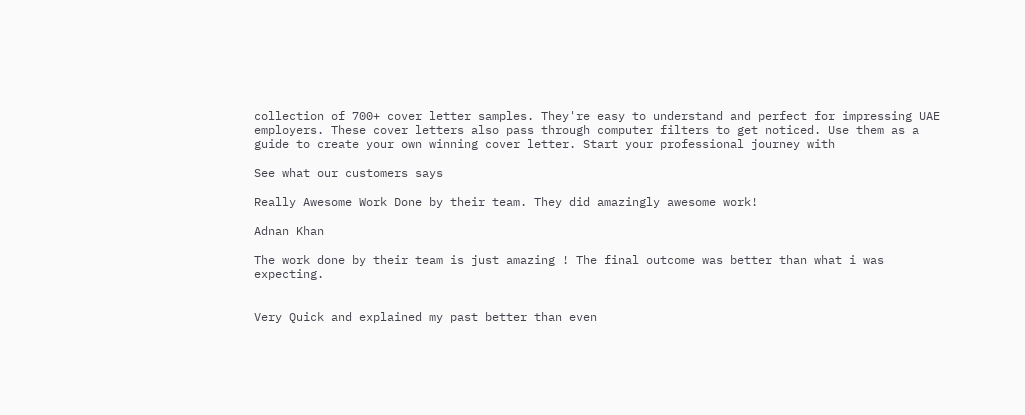collection of 700+ cover letter samples. They're easy to understand and perfect for impressing UAE employers. These cover letters also pass through computer filters to get noticed. Use them as a guide to create your own winning cover letter. Start your professional journey with

See what our customers says

Really Awesome Work Done by their team. They did amazingly awesome work!

Adnan Khan

The work done by their team is just amazing ! The final outcome was better than what i was expecting.


Very Quick and explained my past better than even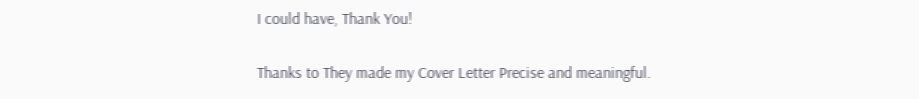I could have, Thank You!


Thanks to They made my Cover Letter Precise and meaningful.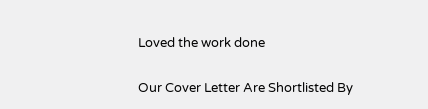Loved the work done


Our Cover Letter Are Shortlisted By